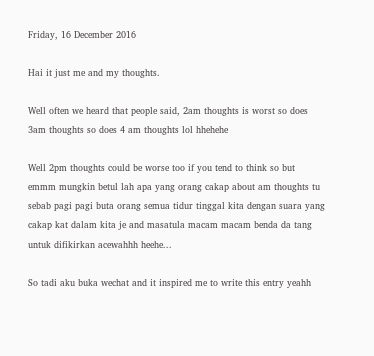Friday, 16 December 2016

Hai it just me and my thoughts.

Well often we heard that people said, 2am thoughts is worst so does 3am thoughts so does 4 am thoughts lol hhehehe

Well 2pm thoughts could be worse too if you tend to think so but emmm mungkin betul lah apa yang orang cakap about am thoughts tu sebab pagi pagi buta orang semua tidur tinggal kita dengan suara yang cakap kat dalam kita je and masatula macam macam benda da tang untuk difikirkan acewahhh heehe...

So tadi aku buka wechat and it inspired me to write this entry yeahh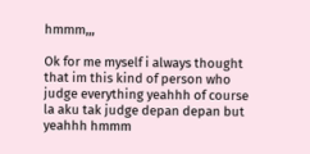hmmm,,,

Ok for me myself i always thought that im this kind of person who judge everything yeahhh of course la aku tak judge depan depan but yeahhh hmmm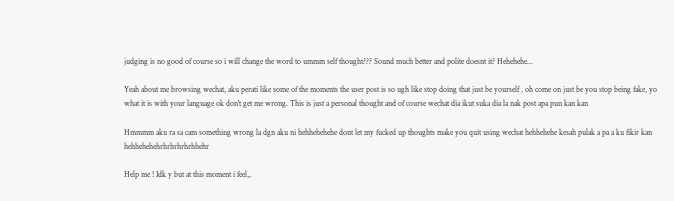judging is no good of course so i will change the word to ummm self thought??? Sound much better and polite doesnt it? Hehehehe...

Yeah about me browsing wechat, aku perati like some of the moments the user post is so ugh like stop doing that just be yourself , oh come on just be you stop being fake, yo what it is with your language ok don't get me wrong. This is just a personal thought and of course wechat dia ikut suka dia la nak post apa pun kan kan

Hmmmm aku ra sa cam something wrong la dgn aku ni hehhehehehe dont let my fucked up thoughts make you quit using wechat hehhehehe kesah pulak a pa a ku fikir kan hehhehehehrhrhrhrhrhhehr

Help me ! Idk y but at this moment i feel,,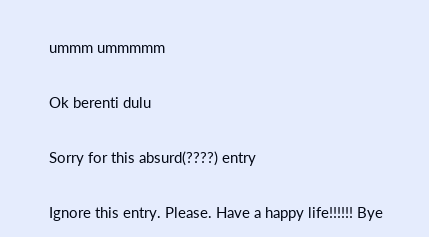ummm ummmmm

Ok berenti dulu

Sorry for this absurd(????) entry

Ignore this entry. Please. Have a happy life!!!!!! Bye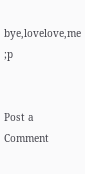bye,lovelove,me ;p


Post a Comment